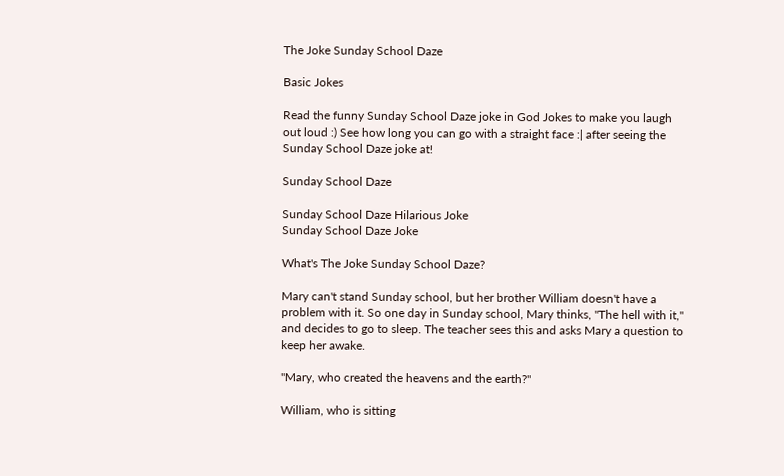The Joke Sunday School Daze

Basic Jokes

Read the funny Sunday School Daze joke in God Jokes to make you laugh out loud :) See how long you can go with a straight face :| after seeing the Sunday School Daze joke at!

Sunday School Daze

Sunday School Daze Hilarious Joke
Sunday School Daze Joke

What's The Joke Sunday School Daze?

Mary can't stand Sunday school, but her brother William doesn't have a problem with it. So one day in Sunday school, Mary thinks, "The hell with it," and decides to go to sleep. The teacher sees this and asks Mary a question to keep her awake.

"Mary, who created the heavens and the earth?"

William, who is sitting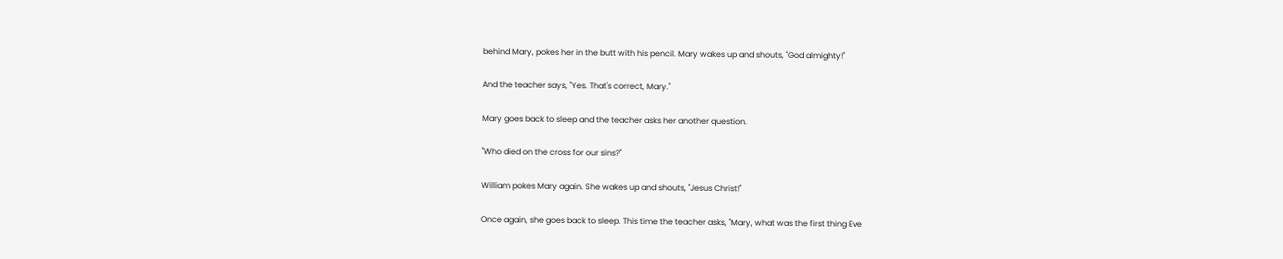behind Mary, pokes her in the butt with his pencil. Mary wakes up and shouts, "God almighty!"

And the teacher says, "Yes. That's correct, Mary."

Mary goes back to sleep and the teacher asks her another question.

"Who died on the cross for our sins?"

William pokes Mary again. She wakes up and shouts, "Jesus Christ!"

Once again, she goes back to sleep. This time the teacher asks, "Mary, what was the first thing Eve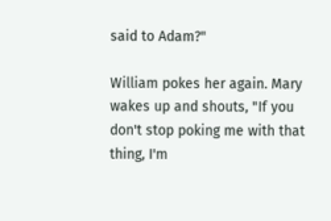said to Adam?"

William pokes her again. Mary wakes up and shouts, "If you don't stop poking me with that thing, I'm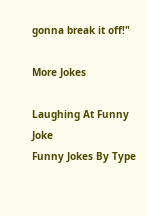gonna break it off!"

More Jokes

Laughing At Funny Joke
Funny Jokes By Type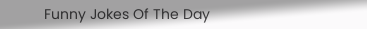Funny Jokes Of The Day